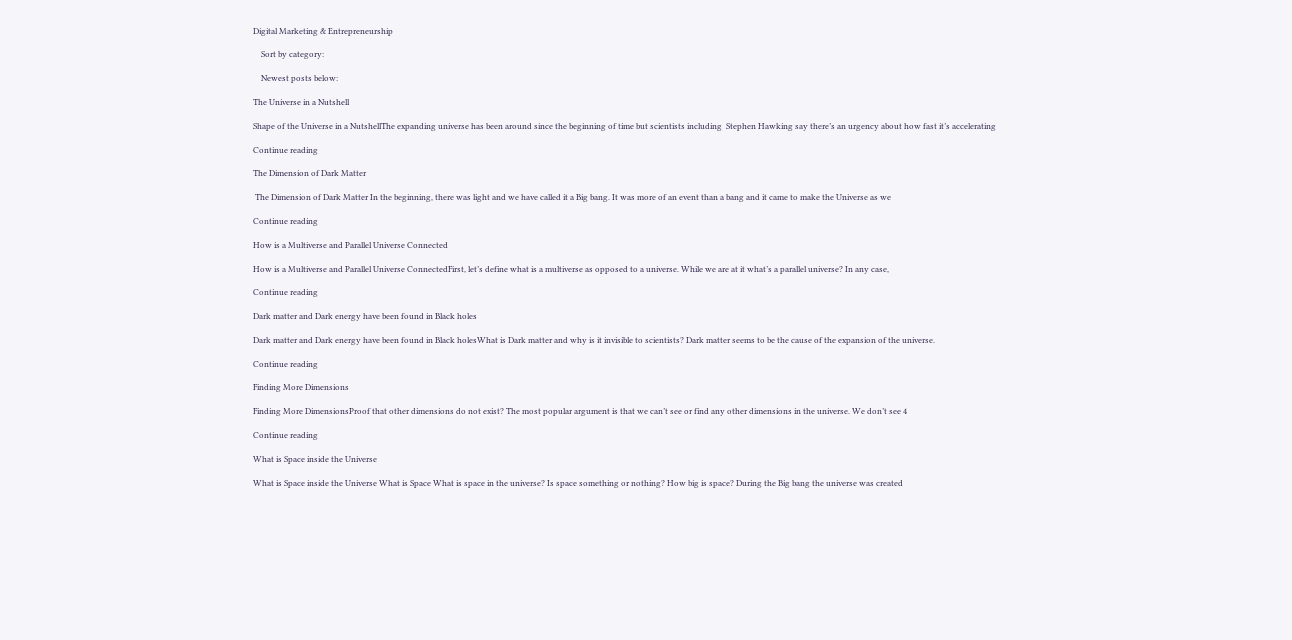Digital Marketing & Entrepreneurship

    Sort by category:

    Newest posts below:

The Universe in a Nutshell

Shape of the Universe in a NutshellThe expanding universe has been around since the beginning of time but scientists including  Stephen Hawking say there’s an urgency about how fast it’s accelerating

Continue reading

The Dimension of Dark Matter

 The Dimension of Dark Matter In the beginning, there was light and we have called it a Big bang. It was more of an event than a bang and it came to make the Universe as we

Continue reading

How is a Multiverse and Parallel Universe Connected

How is a Multiverse and Parallel Universe ConnectedFirst, let’s define what is a multiverse as opposed to a universe. While we are at it what’s a parallel universe? In any case,

Continue reading

Dark matter and Dark energy have been found in Black holes

Dark matter and Dark energy have been found in Black holesWhat is Dark matter and why is it invisible to scientists? Dark matter seems to be the cause of the expansion of the universe.

Continue reading

Finding More Dimensions

Finding More DimensionsProof that other dimensions do not exist? The most popular argument is that we can’t see or find any other dimensions in the universe. We don’t see 4

Continue reading

What is Space inside the Universe

What is Space inside the Universe What is Space What is space in the universe? Is space something or nothing? How big is space? During the Big bang the universe was created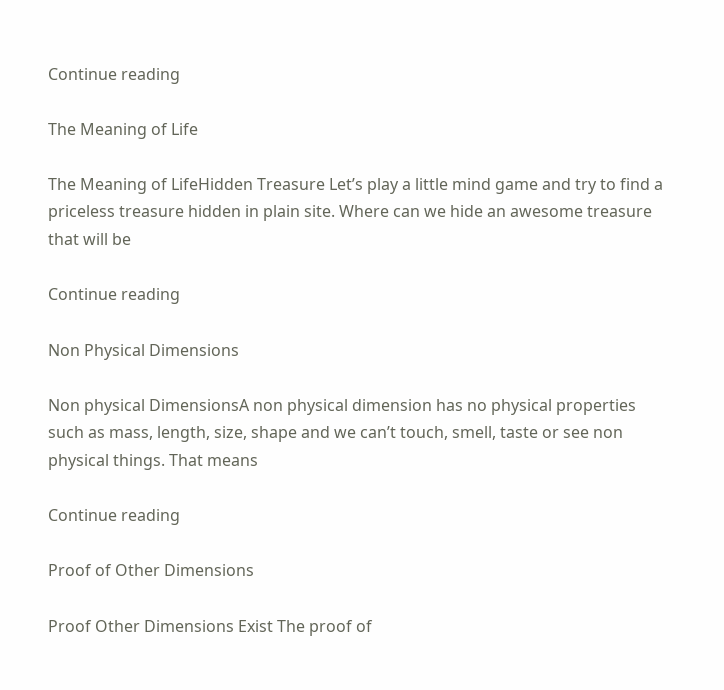Continue reading

The Meaning of Life

The Meaning of LifeHidden Treasure Let’s play a little mind game and try to find a priceless treasure hidden in plain site. Where can we hide an awesome treasure that will be

Continue reading

Non Physical Dimensions

Non physical DimensionsA non physical dimension has no physical properties such as mass, length, size, shape and we can’t touch, smell, taste or see non physical things. That means

Continue reading

Proof of Other Dimensions

Proof Other Dimensions Exist The proof of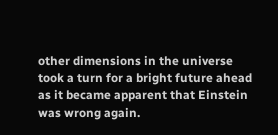other dimensions in the universe took a turn for a bright future ahead as it became apparent that Einstein was wrong again.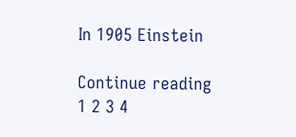In 1905 Einstein

Continue reading
1 2 3 4